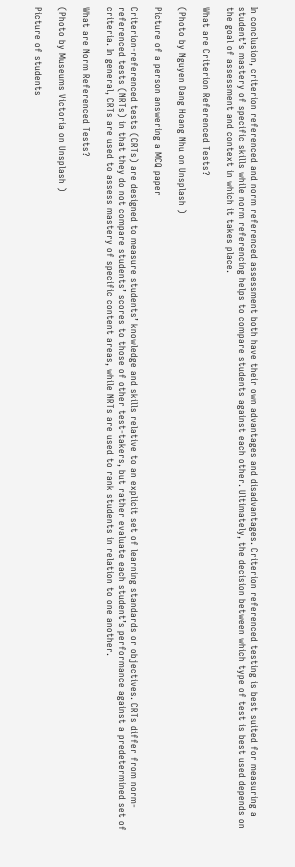In conclusion, criterion referenced and norm referenced assessment both have their own advantages and disadvantages. Criterion referenced testing is best suited for measuring a student’s mastery of specific skills while norm referencing helps to compare students against each other. Ultimately, the decision between which type of test is best used depends on the goal of assessment and context in which it takes place.

What are Criterion Referenced Tests?

(Photo by Nguyen Dang Hoang Nhu on Unsplash )

Picture of a person answering a MCQ paper

Criterion-referenced tests (CRTs) are designed to measure students’ knowledge and skills relative to an explicit set of learning standards or objectives. CRTs differ from norm-referenced tests (NRTs) in that they do not compare students’ scores to those of other test-takers, but rather evaluate each student’s performance against a predetermined set of criteria. In general, CRTs are used to assess mastery of specific content areas, while NRTs are used to rank students in relation to one another.

What are Norm Referenced Tests?

(Photo by Museums Victoria on Unsplash )

Picture of students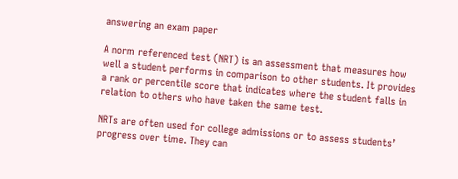answering an exam paper

A norm referenced test (NRT) is an assessment that measures how well a student performs in comparison to other students. It provides a rank or percentile score that indicates where the student falls in relation to others who have taken the same test.

NRTs are often used for college admissions or to assess students’ progress over time. They can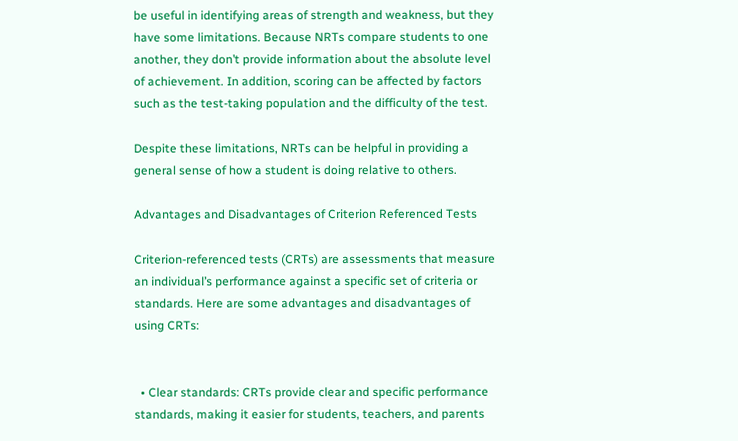be useful in identifying areas of strength and weakness, but they have some limitations. Because NRTs compare students to one another, they don’t provide information about the absolute level of achievement. In addition, scoring can be affected by factors such as the test-taking population and the difficulty of the test.

Despite these limitations, NRTs can be helpful in providing a general sense of how a student is doing relative to others.

Advantages and Disadvantages of Criterion Referenced Tests

Criterion-referenced tests (CRTs) are assessments that measure an individual’s performance against a specific set of criteria or standards. Here are some advantages and disadvantages of using CRTs:


  • Clear standards: CRTs provide clear and specific performance standards, making it easier for students, teachers, and parents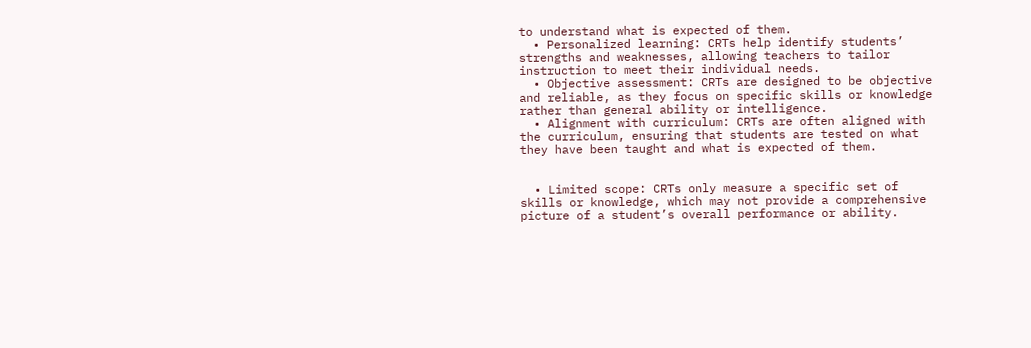to understand what is expected of them.
  • Personalized learning: CRTs help identify students’ strengths and weaknesses, allowing teachers to tailor instruction to meet their individual needs.
  • Objective assessment: CRTs are designed to be objective and reliable, as they focus on specific skills or knowledge rather than general ability or intelligence.
  • Alignment with curriculum: CRTs are often aligned with the curriculum, ensuring that students are tested on what they have been taught and what is expected of them.


  • Limited scope: CRTs only measure a specific set of skills or knowledge, which may not provide a comprehensive picture of a student’s overall performance or ability.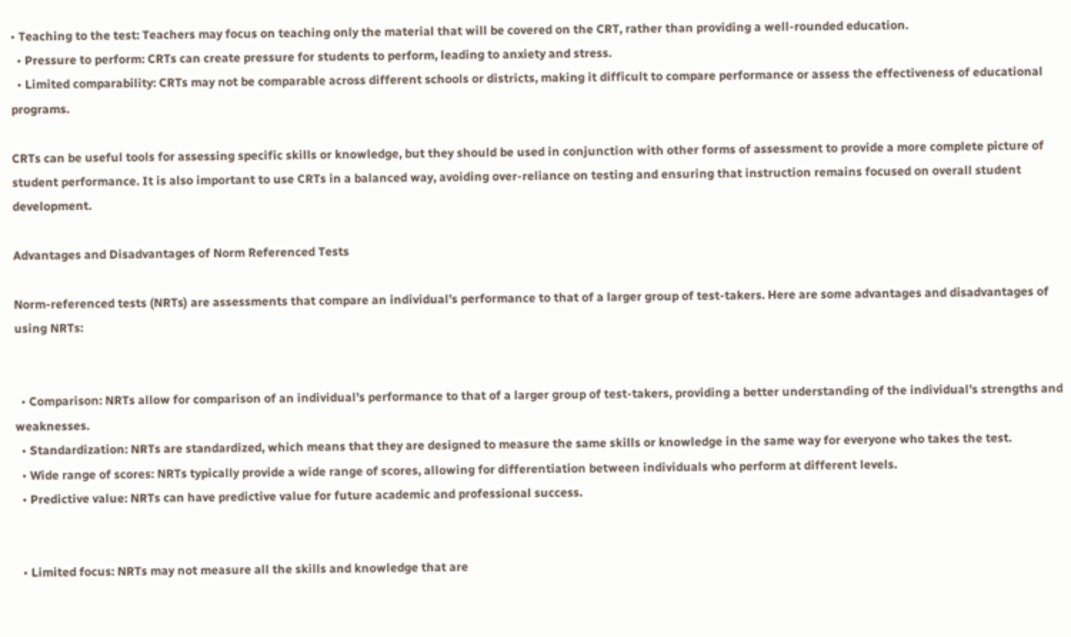• Teaching to the test: Teachers may focus on teaching only the material that will be covered on the CRT, rather than providing a well-rounded education.
  • Pressure to perform: CRTs can create pressure for students to perform, leading to anxiety and stress.
  • Limited comparability: CRTs may not be comparable across different schools or districts, making it difficult to compare performance or assess the effectiveness of educational programs.

CRTs can be useful tools for assessing specific skills or knowledge, but they should be used in conjunction with other forms of assessment to provide a more complete picture of student performance. It is also important to use CRTs in a balanced way, avoiding over-reliance on testing and ensuring that instruction remains focused on overall student development.

Advantages and Disadvantages of Norm Referenced Tests

Norm-referenced tests (NRTs) are assessments that compare an individual’s performance to that of a larger group of test-takers. Here are some advantages and disadvantages of using NRTs:


  • Comparison: NRTs allow for comparison of an individual’s performance to that of a larger group of test-takers, providing a better understanding of the individual’s strengths and weaknesses.
  • Standardization: NRTs are standardized, which means that they are designed to measure the same skills or knowledge in the same way for everyone who takes the test.
  • Wide range of scores: NRTs typically provide a wide range of scores, allowing for differentiation between individuals who perform at different levels.
  • Predictive value: NRTs can have predictive value for future academic and professional success.


  • Limited focus: NRTs may not measure all the skills and knowledge that are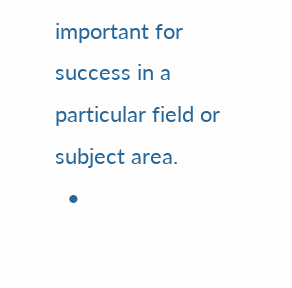important for success in a particular field or subject area.
  •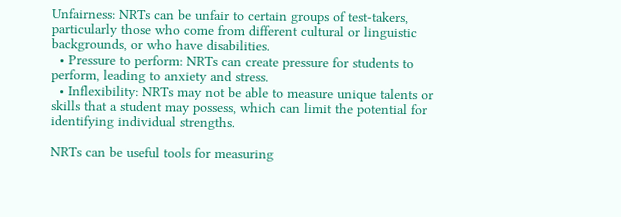Unfairness: NRTs can be unfair to certain groups of test-takers, particularly those who come from different cultural or linguistic backgrounds, or who have disabilities.
  • Pressure to perform: NRTs can create pressure for students to perform, leading to anxiety and stress.
  • Inflexibility: NRTs may not be able to measure unique talents or skills that a student may possess, which can limit the potential for identifying individual strengths.

NRTs can be useful tools for measuring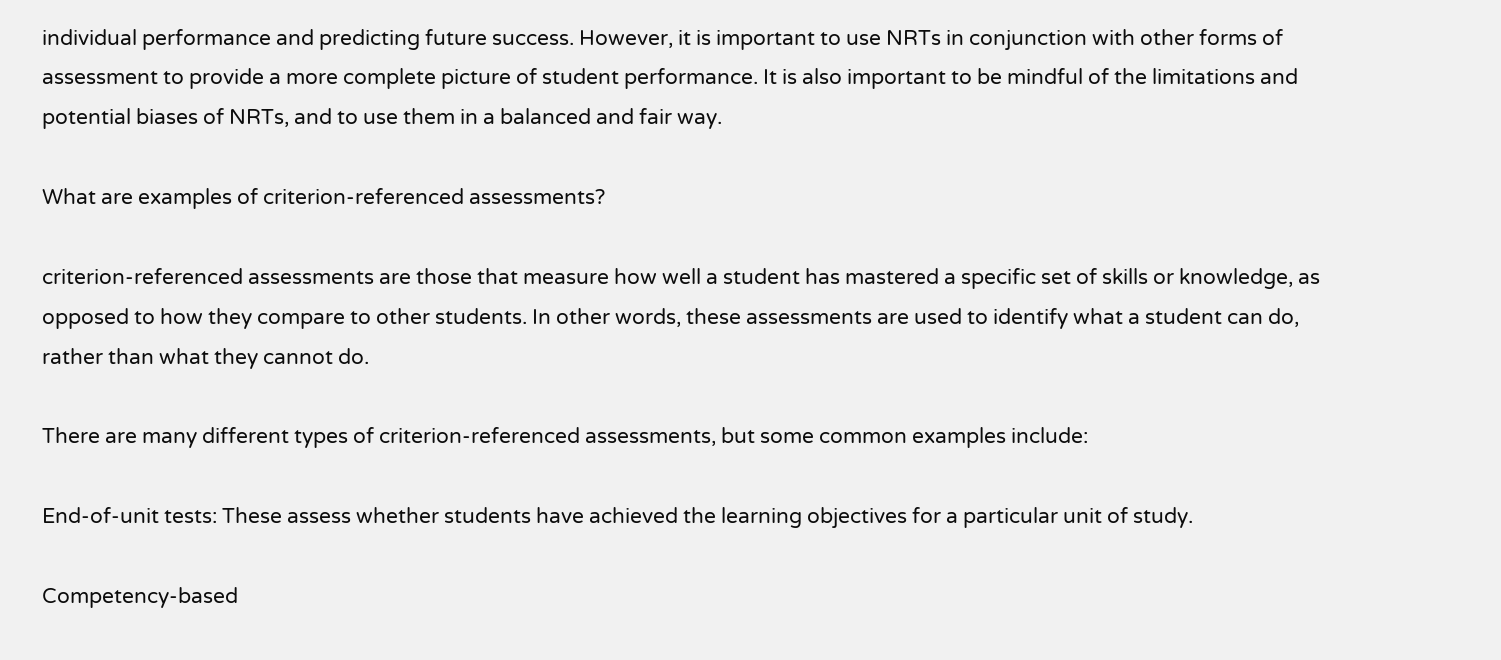individual performance and predicting future success. However, it is important to use NRTs in conjunction with other forms of assessment to provide a more complete picture of student performance. It is also important to be mindful of the limitations and potential biases of NRTs, and to use them in a balanced and fair way.

What are examples of criterion-referenced assessments?

criterion-referenced assessments are those that measure how well a student has mastered a specific set of skills or knowledge, as opposed to how they compare to other students. In other words, these assessments are used to identify what a student can do, rather than what they cannot do.

There are many different types of criterion-referenced assessments, but some common examples include:

End-of-unit tests: These assess whether students have achieved the learning objectives for a particular unit of study.

Competency-based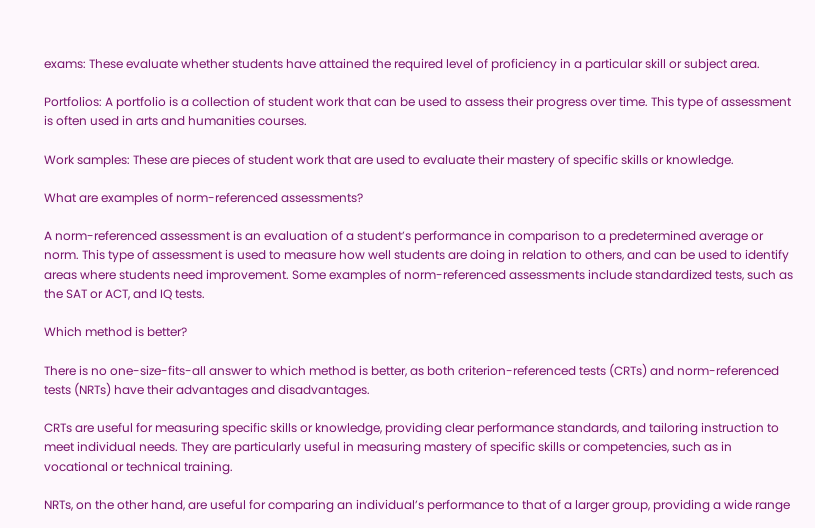exams: These evaluate whether students have attained the required level of proficiency in a particular skill or subject area.

Portfolios: A portfolio is a collection of student work that can be used to assess their progress over time. This type of assessment is often used in arts and humanities courses.

Work samples: These are pieces of student work that are used to evaluate their mastery of specific skills or knowledge.

What are examples of norm-referenced assessments?

A norm-referenced assessment is an evaluation of a student’s performance in comparison to a predetermined average or norm. This type of assessment is used to measure how well students are doing in relation to others, and can be used to identify areas where students need improvement. Some examples of norm-referenced assessments include standardized tests, such as the SAT or ACT, and IQ tests.

Which method is better?

There is no one-size-fits-all answer to which method is better, as both criterion-referenced tests (CRTs) and norm-referenced tests (NRTs) have their advantages and disadvantages.

CRTs are useful for measuring specific skills or knowledge, providing clear performance standards, and tailoring instruction to meet individual needs. They are particularly useful in measuring mastery of specific skills or competencies, such as in vocational or technical training.

NRTs, on the other hand, are useful for comparing an individual’s performance to that of a larger group, providing a wide range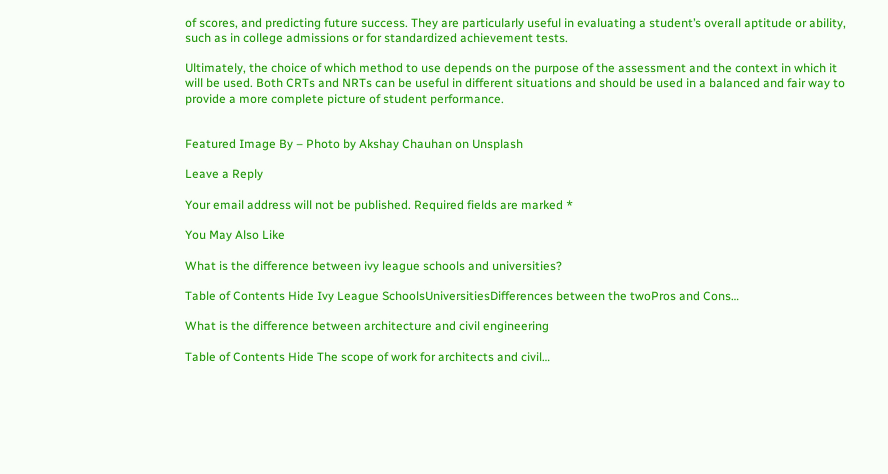of scores, and predicting future success. They are particularly useful in evaluating a student’s overall aptitude or ability, such as in college admissions or for standardized achievement tests.

Ultimately, the choice of which method to use depends on the purpose of the assessment and the context in which it will be used. Both CRTs and NRTs can be useful in different situations and should be used in a balanced and fair way to provide a more complete picture of student performance.


Featured Image By – Photo by Akshay Chauhan on Unsplash

Leave a Reply

Your email address will not be published. Required fields are marked *

You May Also Like

What is the difference between ivy league schools and universities?

Table of Contents Hide Ivy League SchoolsUniversitiesDifferences between the twoPros and Cons…

What is the difference between architecture and civil engineering

Table of Contents Hide The scope of work for architects and civil…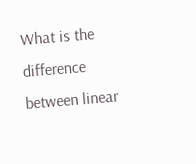What is the difference between linear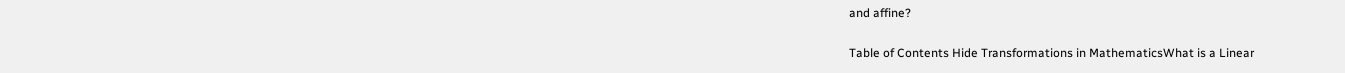and affine?

Table of Contents Hide Transformations in MathematicsWhat is a Linear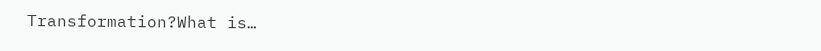Transformation?What is…